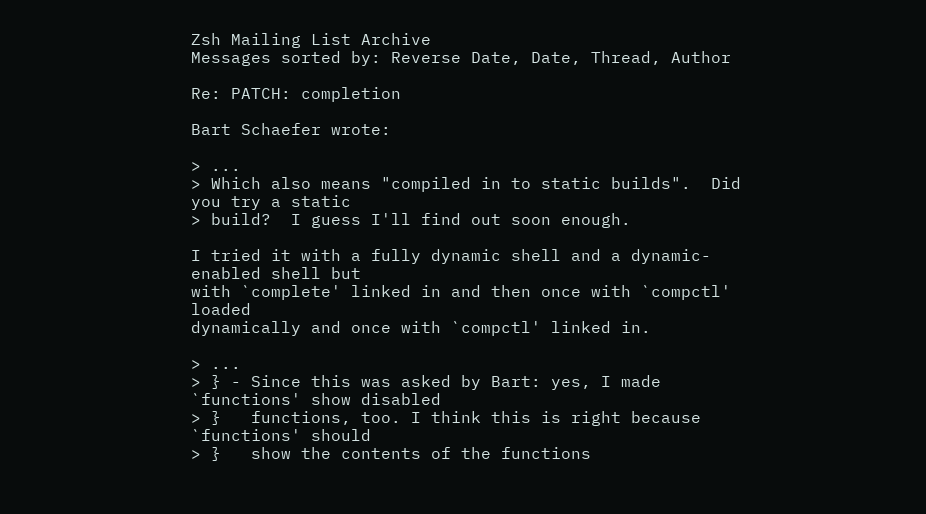Zsh Mailing List Archive
Messages sorted by: Reverse Date, Date, Thread, Author

Re: PATCH: completion

Bart Schaefer wrote:

> ...
> Which also means "compiled in to static builds".  Did you try a static
> build?  I guess I'll find out soon enough.

I tried it with a fully dynamic shell and a dynamic-enabled shell but
with `complete' linked in and then once with `compctl' loaded
dynamically and once with `compctl' linked in.

> ...
> } - Since this was asked by Bart: yes, I made `functions' show disabled
> }   functions, too. I think this is right because `functions' should
> }   show the contents of the functions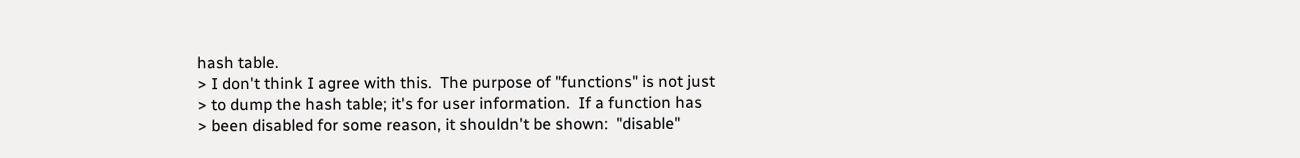hash table.
> I don't think I agree with this.  The purpose of "functions" is not just
> to dump the hash table; it's for user information.  If a function has
> been disabled for some reason, it shouldn't be shown:  "disable"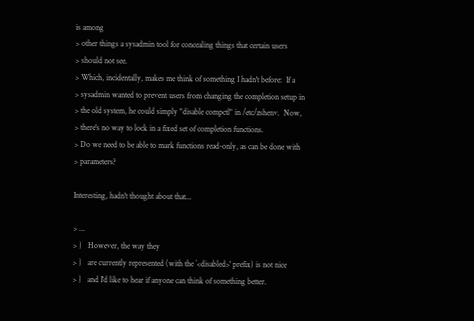is among
> other things a sysadmin tool for concealing things that certain users
> should not see.
> Which, incidentally, makes me think of something I hadn't before:  If a
> sysadmin wanted to prevent users from changing the completion setup in
> the old system, he could simply "disable compctl" in /etc/zshenv.  Now,
> there's no way to lock in a fixed set of completion functions.
> Do we need to be able to mark functions read-only, as can be done with
> parameters?

Interesting, hadn't thought about that...

> ...
> }   However, the way they
> }   are currently represented (with the `<disabled>' prefix) is not nice
> }   and I'd like to hear if anyone can think of something better.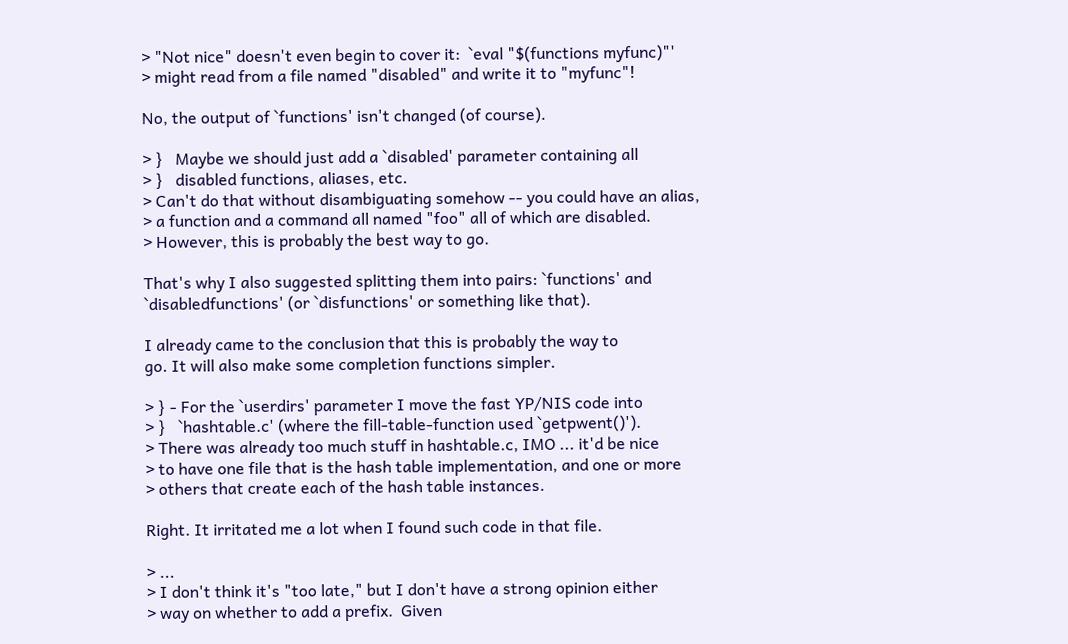> "Not nice" doesn't even begin to cover it:  `eval "$(functions myfunc)"'
> might read from a file named "disabled" and write it to "myfunc"!

No, the output of `functions' isn't changed (of course).

> }   Maybe we should just add a `disabled' parameter containing all
> }   disabled functions, aliases, etc.
> Can't do that without disambiguating somehow -- you could have an alias,
> a function and a command all named "foo" all of which are disabled.
> However, this is probably the best way to go.

That's why I also suggested splitting them into pairs: `functions' and
`disabledfunctions' (or `disfunctions' or something like that).

I already came to the conclusion that this is probably the way to
go. It will also make some completion functions simpler.

> } - For the `userdirs' parameter I move the fast YP/NIS code into
> }   `hashtable.c' (where the fill-table-function used `getpwent()').
> There was already too much stuff in hashtable.c, IMO ... it'd be nice
> to have one file that is the hash table implementation, and one or more
> others that create each of the hash table instances.

Right. It irritated me a lot when I found such code in that file.

> ...
> I don't think it's "too late," but I don't have a strong opinion either
> way on whether to add a prefix.  Given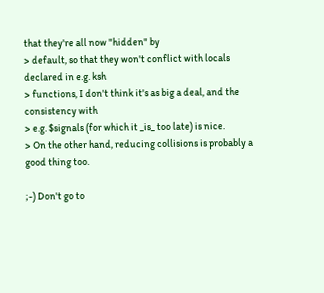that they're all now "hidden" by
> default, so that they won't conflict with locals declared in e.g. ksh
> functions, I don't think it's as big a deal, and the consistency with
> e.g. $signals (for which it _is_ too late) is nice.
> On the other hand, reducing collisions is probably a good thing too.

;-) Don't go to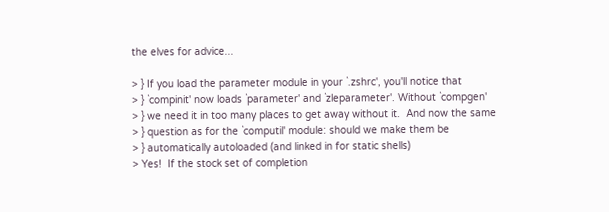the elves for advice...

> } If you load the parameter module in your `.zshrc', you'll notice that
> } `compinit' now loads `parameter' and `zleparameter'. Without `compgen'
> } we need it in too many places to get away without it.  And now the same
> } question as for the `computil' module: should we make them be
> } automatically autoloaded (and linked in for static shells)
> Yes!  If the stock set of completion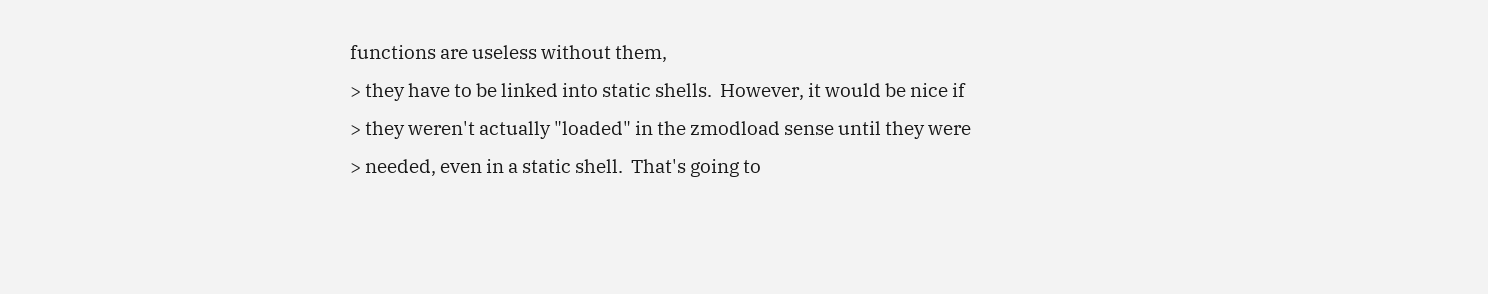functions are useless without them,
> they have to be linked into static shells.  However, it would be nice if
> they weren't actually "loaded" in the zmodload sense until they were
> needed, even in a static shell.  That's going to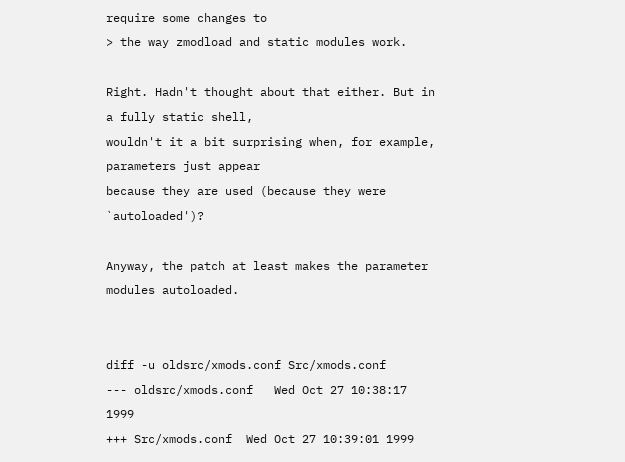require some changes to
> the way zmodload and static modules work.

Right. Hadn't thought about that either. But in a fully static shell,
wouldn't it a bit surprising when, for example, parameters just appear
because they are used (because they were `autoloaded')?

Anyway, the patch at least makes the parameter modules autoloaded.


diff -u oldsrc/xmods.conf Src/xmods.conf
--- oldsrc/xmods.conf   Wed Oct 27 10:38:17 1999
+++ Src/xmods.conf  Wed Oct 27 10:39:01 1999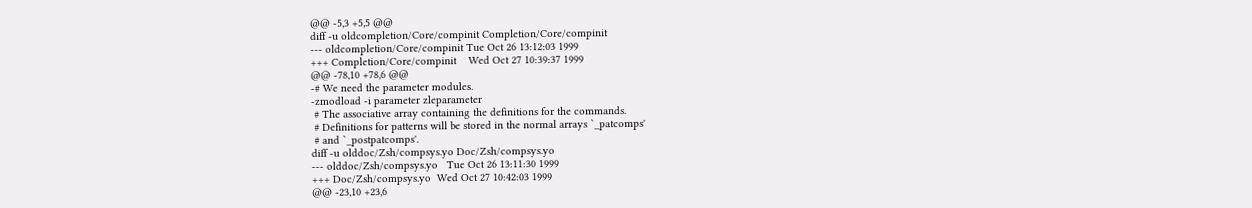@@ -5,3 +5,5 @@
diff -u oldcompletion/Core/compinit Completion/Core/compinit
--- oldcompletion/Core/compinit Tue Oct 26 13:12:03 1999
+++ Completion/Core/compinit    Wed Oct 27 10:39:37 1999
@@ -78,10 +78,6 @@
-# We need the parameter modules.
-zmodload -i parameter zleparameter
 # The associative array containing the definitions for the commands.
 # Definitions for patterns will be stored in the normal arrays `_patcomps'
 # and `_postpatcomps'.
diff -u olddoc/Zsh/compsys.yo Doc/Zsh/compsys.yo
--- olddoc/Zsh/compsys.yo   Tue Oct 26 13:11:30 1999
+++ Doc/Zsh/compsys.yo  Wed Oct 27 10:42:03 1999
@@ -23,10 +23,6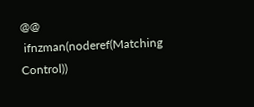@@
 ifnzman(noderef(Matching Control))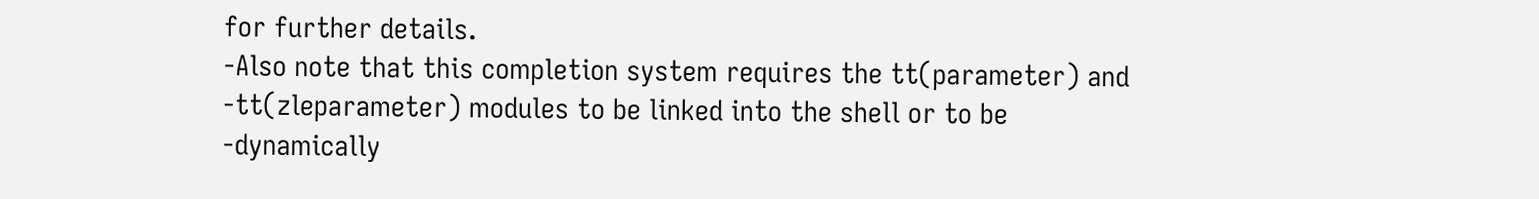for further details.
-Also note that this completion system requires the tt(parameter) and
-tt(zleparameter) modules to be linked into the shell or to be
-dynamically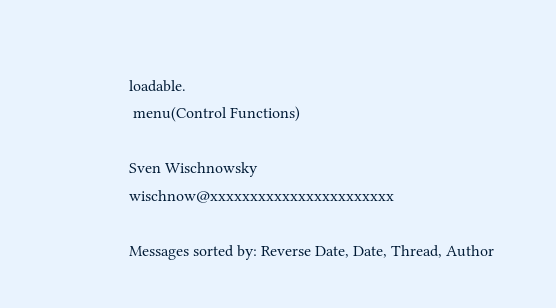loadable.
 menu(Control Functions)

Sven Wischnowsky                         wischnow@xxxxxxxxxxxxxxxxxxxxxxx

Messages sorted by: Reverse Date, Date, Thread, Author